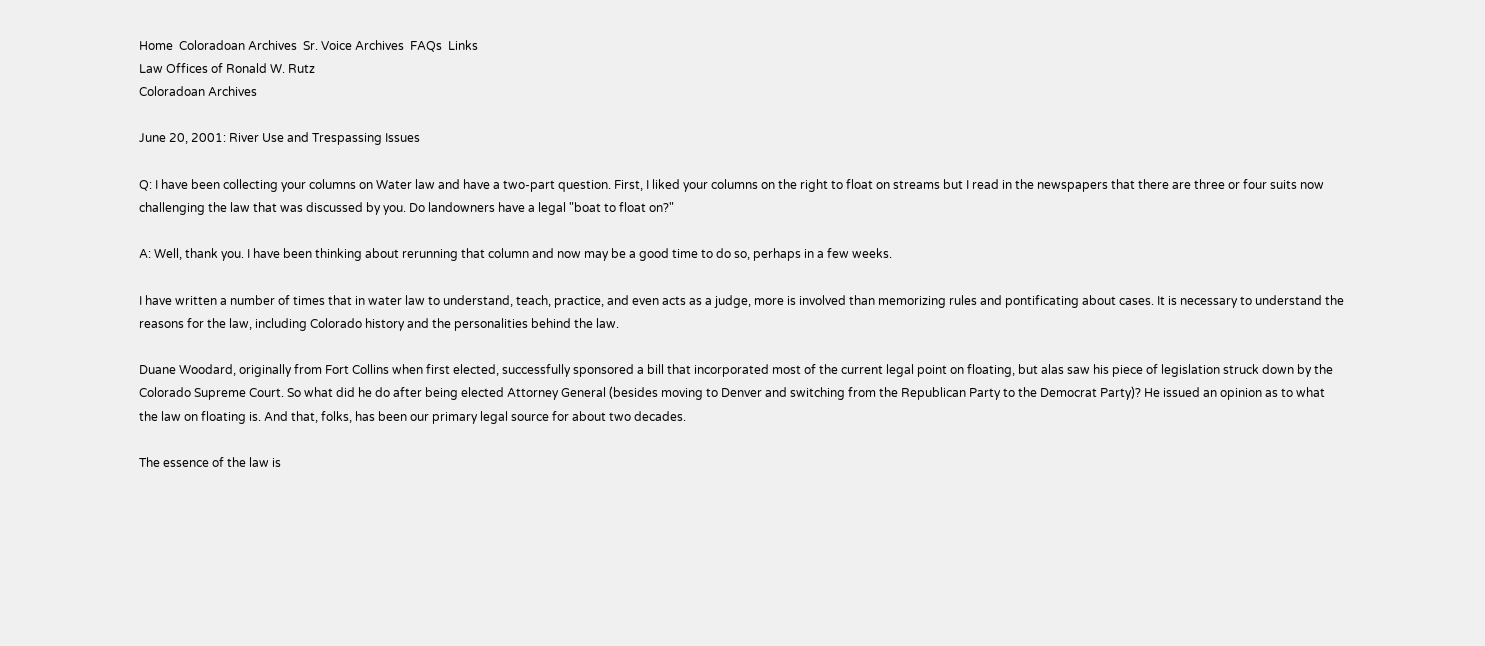Home  Coloradoan Archives  Sr. Voice Archives  FAQs  Links
Law Offices of Ronald W. Rutz
Coloradoan Archives

June 20, 2001: River Use and Trespassing Issues

Q: I have been collecting your columns on Water law and have a two-part question. First, I liked your columns on the right to float on streams but I read in the newspapers that there are three or four suits now challenging the law that was discussed by you. Do landowners have a legal "boat to float on?"

A: Well, thank you. I have been thinking about rerunning that column and now may be a good time to do so, perhaps in a few weeks.

I have written a number of times that in water law to understand, teach, practice, and even acts as a judge, more is involved than memorizing rules and pontificating about cases. It is necessary to understand the reasons for the law, including Colorado history and the personalities behind the law.

Duane Woodard, originally from Fort Collins when first elected, successfully sponsored a bill that incorporated most of the current legal point on floating, but alas saw his piece of legislation struck down by the Colorado Supreme Court. So what did he do after being elected Attorney General (besides moving to Denver and switching from the Republican Party to the Democrat Party)? He issued an opinion as to what the law on floating is. And that, folks, has been our primary legal source for about two decades.

The essence of the law is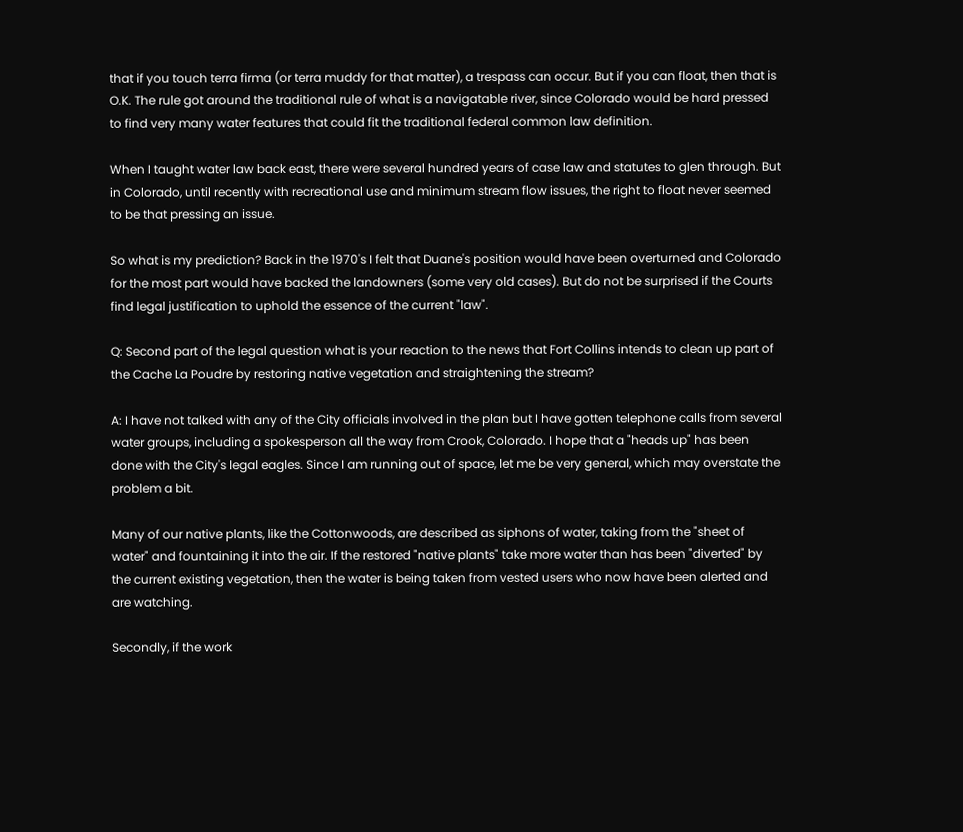that if you touch terra firma (or terra muddy for that matter), a trespass can occur. But if you can float, then that is O.K. The rule got around the traditional rule of what is a navigatable river, since Colorado would be hard pressed to find very many water features that could fit the traditional federal common law definition.

When I taught water law back east, there were several hundred years of case law and statutes to glen through. But in Colorado, until recently with recreational use and minimum stream flow issues, the right to float never seemed to be that pressing an issue.

So what is my prediction? Back in the 1970's I felt that Duane's position would have been overturned and Colorado for the most part would have backed the landowners (some very old cases). But do not be surprised if the Courts find legal justification to uphold the essence of the current "law".

Q: Second part of the legal question what is your reaction to the news that Fort Collins intends to clean up part of the Cache La Poudre by restoring native vegetation and straightening the stream?

A: I have not talked with any of the City officials involved in the plan but I have gotten telephone calls from several water groups, including a spokesperson all the way from Crook, Colorado. I hope that a "heads up" has been done with the City's legal eagles. Since I am running out of space, let me be very general, which may overstate the problem a bit.

Many of our native plants, like the Cottonwoods, are described as siphons of water, taking from the "sheet of water" and fountaining it into the air. If the restored "native plants" take more water than has been "diverted" by the current existing vegetation, then the water is being taken from vested users who now have been alerted and are watching.

Secondly, if the work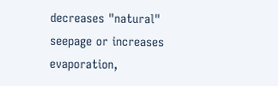decreases "natural" seepage or increases evaporation,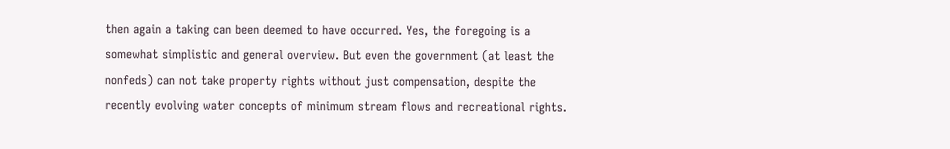then again a taking can been deemed to have occurred. Yes, the foregoing is a somewhat simplistic and general overview. But even the government (at least the nonfeds) can not take property rights without just compensation, despite the recently evolving water concepts of minimum stream flows and recreational rights.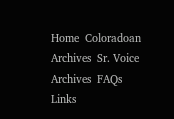Home  Coloradoan Archives  Sr. Voice Archives  FAQs  Links